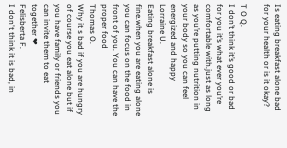Is eating breakfast alone bad for your health or is it okay?

T O Q.
I don’t think it’s good or bad for you it’s what ever you’re comfortable with.just as long as you’re putting nutrition in your body so you can feel energized and happy
Lorraine U.
Eating breakfast alone is fine.when you are eating alone you can focus on the food in front of you. You can have the proper food
Thomas O.
Why it s bad if you are hungry of course you eat alone but if you have family or friends you can invite them to eat together ❤
Felisberta F.
I don't think it is bad, in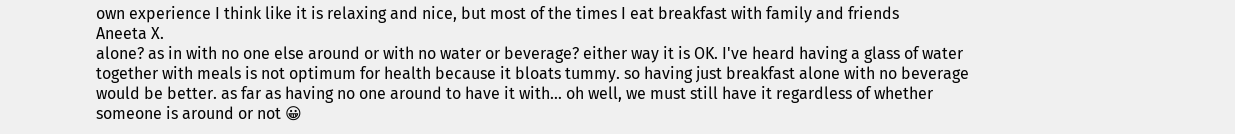own experience I think like it is relaxing and nice, but most of the times I eat breakfast with family and friends
Aneeta X.
alone? as in with no one else around or with no water or beverage? either way it is OK. I've heard having a glass of water together with meals is not optimum for health because it bloats tummy. so having just breakfast alone with no beverage would be better. as far as having no one around to have it with… oh well, we must still have it regardless of whether someone is around or not 😀